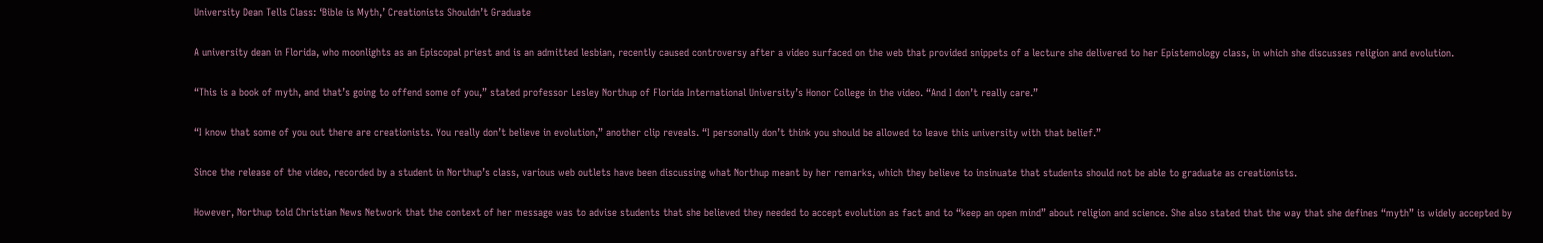University Dean Tells Class: ‘Bible is Myth,’ Creationists Shouldn’t Graduate

A university dean in Florida, who moonlights as an Episcopal priest and is an admitted lesbian, recently caused controversy after a video surfaced on the web that provided snippets of a lecture she delivered to her Epistemology class, in which she discusses religion and evolution.

“This is a book of myth, and that’s going to offend some of you,” stated professor Lesley Northup of Florida International University’s Honor College in the video. “And I don’t really care.”

“I know that some of you out there are creationists. You really don’t believe in evolution,” another clip reveals. “I personally don’t think you should be allowed to leave this university with that belief.”

Since the release of the video, recorded by a student in Northup’s class, various web outlets have been discussing what Northup meant by her remarks, which they believe to insinuate that students should not be able to graduate as creationists.

However, Northup told Christian News Network that the context of her message was to advise students that she believed they needed to accept evolution as fact and to “keep an open mind” about religion and science. She also stated that the way that she defines “myth” is widely accepted by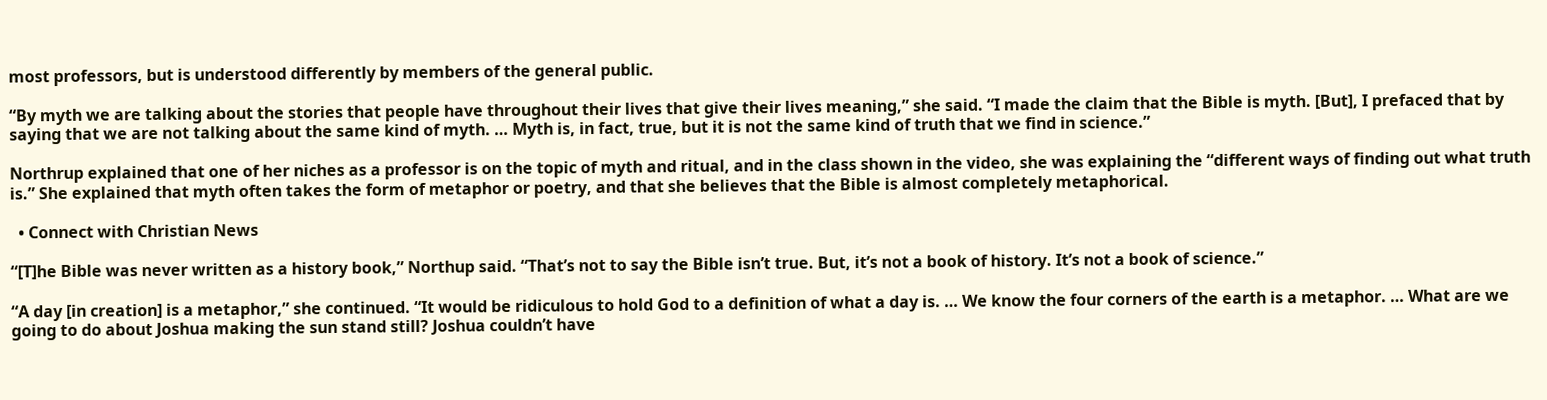most professors, but is understood differently by members of the general public.

“By myth we are talking about the stories that people have throughout their lives that give their lives meaning,” she said. “I made the claim that the Bible is myth. [But], I prefaced that by saying that we are not talking about the same kind of myth. … Myth is, in fact, true, but it is not the same kind of truth that we find in science.”

Northrup explained that one of her niches as a professor is on the topic of myth and ritual, and in the class shown in the video, she was explaining the “different ways of finding out what truth is.” She explained that myth often takes the form of metaphor or poetry, and that she believes that the Bible is almost completely metaphorical.

  • Connect with Christian News

“[T]he Bible was never written as a history book,” Northup said. “That’s not to say the Bible isn’t true. But, it’s not a book of history. It’s not a book of science.”

“A day [in creation] is a metaphor,” she continued. “It would be ridiculous to hold God to a definition of what a day is. … We know the four corners of the earth is a metaphor. … What are we going to do about Joshua making the sun stand still? Joshua couldn’t have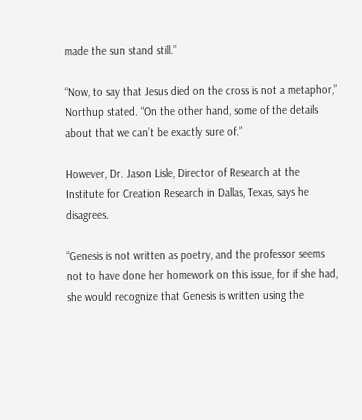made the sun stand still.”

“Now, to say that Jesus died on the cross is not a metaphor,” Northup stated. “On the other hand, some of the details about that we can’t be exactly sure of.”

However, Dr. Jason Lisle, Director of Research at the Institute for Creation Research in Dallas, Texas, says he disagrees.

“Genesis is not written as poetry, and the professor seems not to have done her homework on this issue, for if she had, she would recognize that Genesis is written using the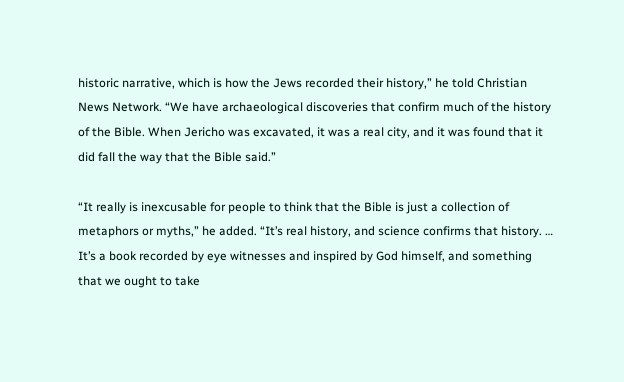historic narrative, which is how the Jews recorded their history,” he told Christian News Network. “We have archaeological discoveries that confirm much of the history of the Bible. When Jericho was excavated, it was a real city, and it was found that it did fall the way that the Bible said.”

“It really is inexcusable for people to think that the Bible is just a collection of metaphors or myths,” he added. “It’s real history, and science confirms that history. … It’s a book recorded by eye witnesses and inspired by God himself, and something that we ought to take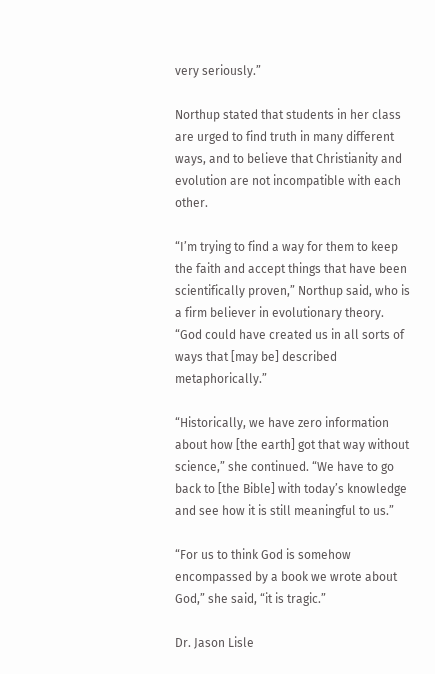very seriously.”

Northup stated that students in her class are urged to find truth in many different ways, and to believe that Christianity and evolution are not incompatible with each other.

“I’m trying to find a way for them to keep the faith and accept things that have been scientifically proven,” Northup said, who is a firm believer in evolutionary theory. “God could have created us in all sorts of ways that [may be] described metaphorically.”

“Historically, we have zero information about how [the earth] got that way without science,” she continued. “We have to go back to [the Bible] with today’s knowledge and see how it is still meaningful to us.”

“For us to think God is somehow encompassed by a book we wrote about God,” she said, “it is tragic.”

Dr. Jason Lisle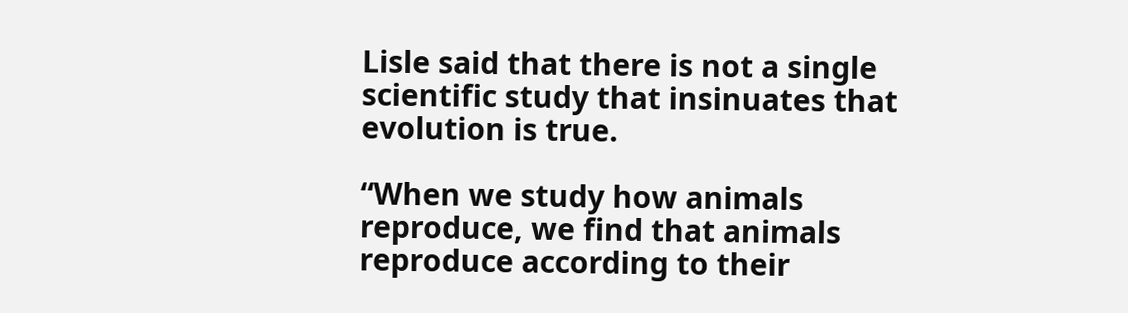Lisle said that there is not a single scientific study that insinuates that evolution is true.

“When we study how animals reproduce, we find that animals reproduce according to their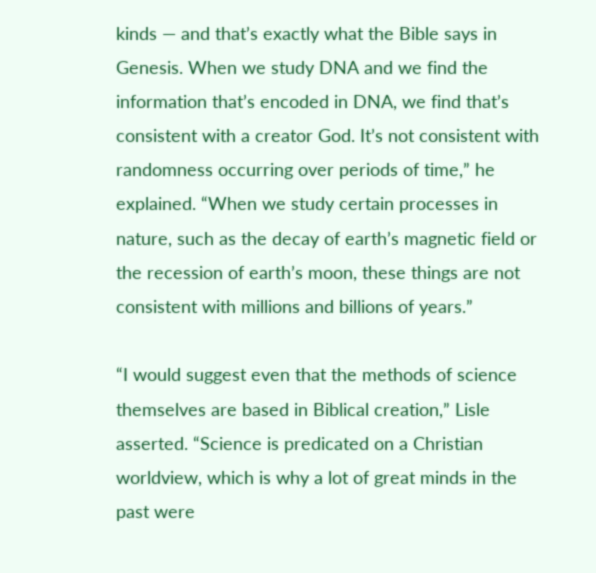kinds — and that’s exactly what the Bible says in Genesis. When we study DNA and we find the information that’s encoded in DNA, we find that’s consistent with a creator God. It’s not consistent with randomness occurring over periods of time,” he explained. “When we study certain processes in nature, such as the decay of earth’s magnetic field or the recession of earth’s moon, these things are not consistent with millions and billions of years.”

“I would suggest even that the methods of science themselves are based in Biblical creation,” Lisle asserted. “Science is predicated on a Christian worldview, which is why a lot of great minds in the past were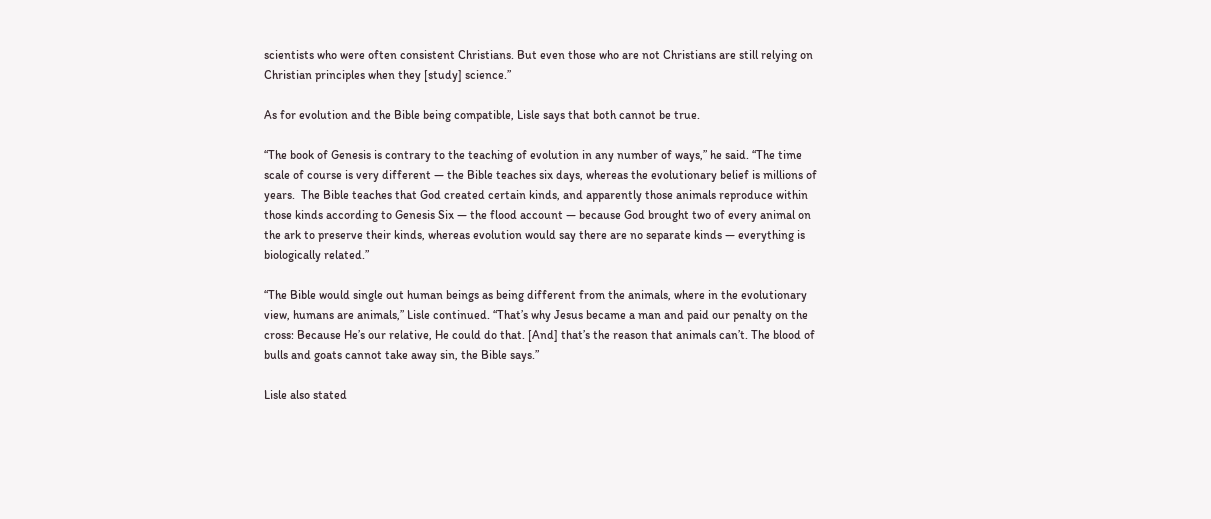scientists who were often consistent Christians. But even those who are not Christians are still relying on Christian principles when they [study] science.”

As for evolution and the Bible being compatible, Lisle says that both cannot be true.

“The book of Genesis is contrary to the teaching of evolution in any number of ways,” he said. “The time scale of course is very different — the Bible teaches six days, whereas the evolutionary belief is millions of years.  The Bible teaches that God created certain kinds, and apparently those animals reproduce within those kinds according to Genesis Six — the flood account — because God brought two of every animal on the ark to preserve their kinds, whereas evolution would say there are no separate kinds — everything is biologically related.”

“The Bible would single out human beings as being different from the animals, where in the evolutionary view, humans are animals,” Lisle continued. “That’s why Jesus became a man and paid our penalty on the cross: Because He’s our relative, He could do that. [And] that’s the reason that animals can’t. The blood of bulls and goats cannot take away sin, the Bible says.”

Lisle also stated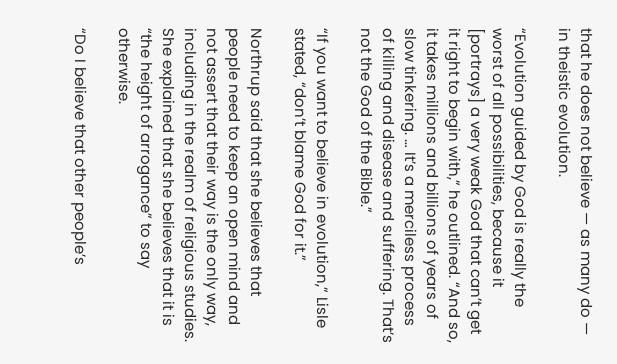that he does not believe — as many do — in theistic evolution.

“Evolution guided by God is really the worst of all possibilities, because it [portrays] a very weak God that can’t get it right to begin with,” he outlined. “And so, it takes millions and billions of years of slow tinkering. … It’s a merciless process of killing and disease and suffering. That’s not the God of the Bible.”

“If you want to believe in evolution,” Lisle stated, “don’t blame God for it.”

Northrup said that she believes that people need to keep an open mind and not assert that their way is the only way, including in the realm of religious studies. She explained that she believes that it is “the height of arrogance” to say otherwise.

“Do I believe that other people’s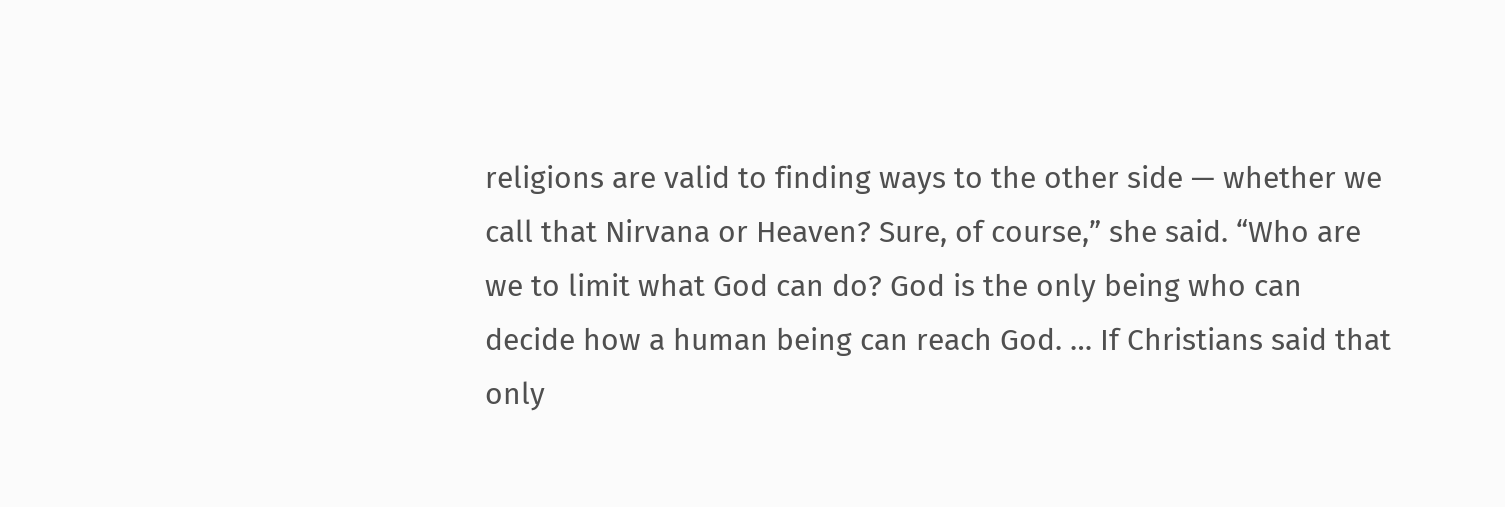religions are valid to finding ways to the other side — whether we call that Nirvana or Heaven? Sure, of course,” she said. “Who are we to limit what God can do? God is the only being who can decide how a human being can reach God. … If Christians said that only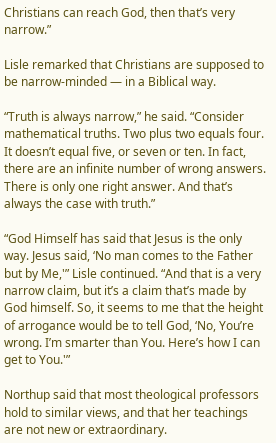Christians can reach God, then that’s very narrow.”

Lisle remarked that Christians are supposed to be narrow-minded — in a Biblical way.

“Truth is always narrow,” he said. “Consider mathematical truths. Two plus two equals four. It doesn’t equal five, or seven or ten. In fact, there are an infinite number of wrong answers. There is only one right answer. And that’s always the case with truth.”

“God Himself has said that Jesus is the only way. Jesus said, ‘No man comes to the Father but by Me,'” Lisle continued. “And that is a very narrow claim, but it’s a claim that’s made by God himself. So, it seems to me that the height of arrogance would be to tell God, ‘No, You’re wrong. I’m smarter than You. Here’s how I can get to You.'”

Northup said that most theological professors hold to similar views, and that her teachings are not new or extraordinary.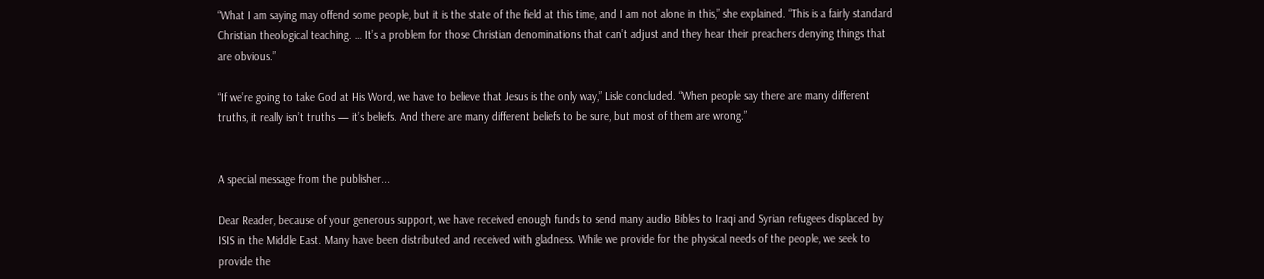“What I am saying may offend some people, but it is the state of the field at this time, and I am not alone in this,” she explained. “This is a fairly standard Christian theological teaching. … It’s a problem for those Christian denominations that can’t adjust and they hear their preachers denying things that are obvious.”

“If we’re going to take God at His Word, we have to believe that Jesus is the only way,” Lisle concluded. “When people say there are many different truths, it really isn’t truths — it’s beliefs. And there are many different beliefs to be sure, but most of them are wrong.”


A special message from the publisher...

Dear Reader, because of your generous support, we have received enough funds to send many audio Bibles to Iraqi and Syrian refugees displaced by ISIS in the Middle East. Many have been distributed and received with gladness. While we provide for the physical needs of the people, we seek to provide the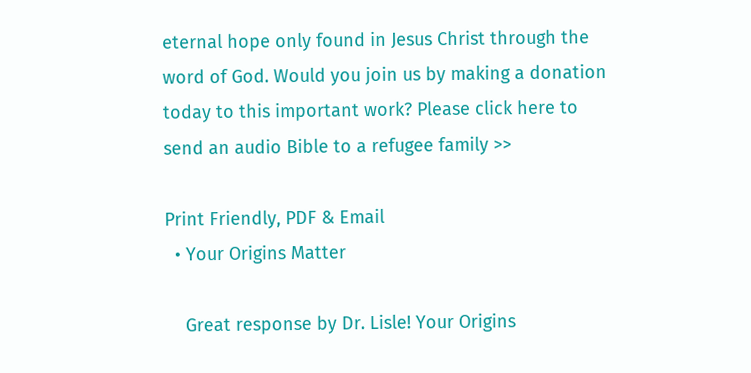eternal hope only found in Jesus Christ through the word of God. Would you join us by making a donation today to this important work? Please click here to send an audio Bible to a refugee family >>

Print Friendly, PDF & Email
  • Your Origins Matter

    Great response by Dr. Lisle! Your Origins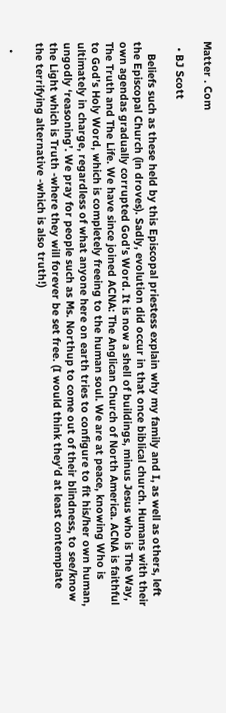Matter . Com

  • BJ Scott

    Beliefs such as these held by this Episcopal priestess explain why my family and I, as well as others, left the Episcopal Church (in droves). Sadly, evolution did occur in that once biblical church. Humans with their own agendas gradually corrupted God’s Word. It is now a shell of buildings, minus Jesus who is The Way, The Truth and The Life. We have since joined ACNA: The Anglican Church of North America. ACNA is faithful to God’s Holy Word, which is completely freeing to the human soul. We are at peace, knowing Who is ultimately in charge, regardless of what anyone here on earth tries to configure to fit his/her own human, ungodly ‘reasoning’. We pray for people such as Ms. Northup to come out of their blindness, to see/know the Light which is Truth -where they will forever be set free. (I would think they’d at least contemplate the terrifying alternative -which is also truth!)

  •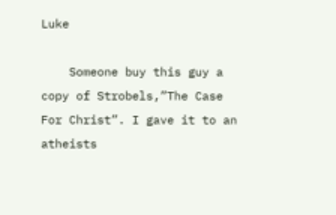Luke

    Someone buy this guy a copy of Strobels,”The Case For Christ”. I gave it to an atheists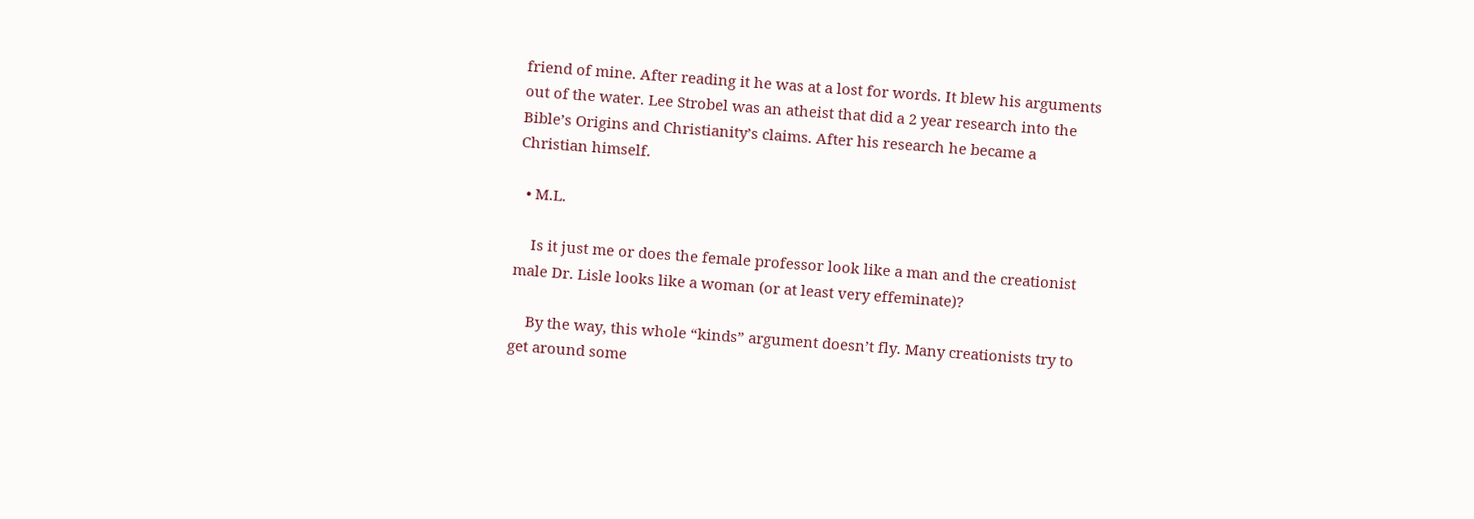friend of mine. After reading it he was at a lost for words. It blew his arguments out of the water. Lee Strobel was an atheist that did a 2 year research into the Bible’s Origins and Christianity’s claims. After his research he became a Christian himself.

  • M.L.

    Is it just me or does the female professor look like a man and the creationist male Dr. Lisle looks like a woman (or at least very effeminate)?

    By the way, this whole “kinds” argument doesn’t fly. Many creationists try to get around some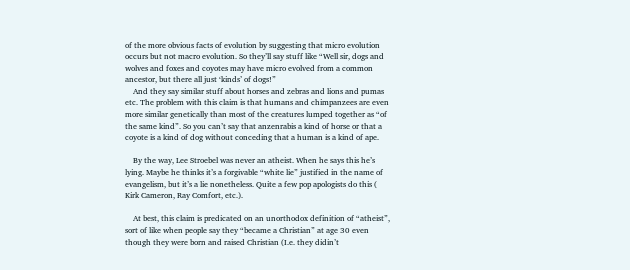of the more obvious facts of evolution by suggesting that micro evolution occurs but not macro evolution. So they’ll say stuff like “Well sir, dogs and wolves and foxes and coyotes may have micro evolved from a common ancestor, but there all just ‘kinds’ of dogs!”
    And they say similar stuff about horses and zebras and lions and pumas etc. The problem with this claim is that humans and chimpanzees are even more similar genetically than most of the creatures lumped together as “of the same kind”. So you can’t say that anzenrabis a kind of horse or that a coyote is a kind of dog without conceding that a human is a kind of ape.

    By the way, Lee Stroebel was never an atheist. When he says this he’s lying. Maybe he thinks it’s a forgivable “white lie” justified in the name of evangelism, but it’s a lie nonetheless. Quite a few pop apologists do this ( Kirk Cameron, Ray Comfort, etc.).

    At best, this claim is predicated on an unorthodox definition of “atheist”, sort of like when people say they “became a Christian” at age 30 even though they were born and raised Christian (I.e. they didin’t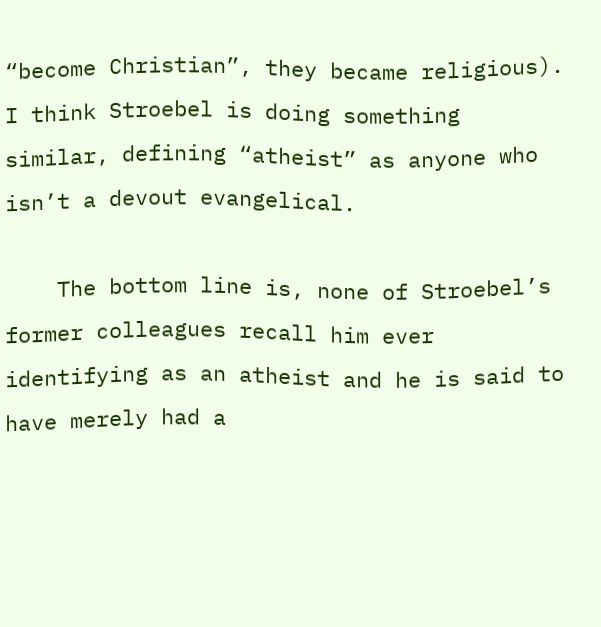“become Christian”, they became religious). I think Stroebel is doing something similar, defining “atheist” as anyone who isn’t a devout evangelical.

    The bottom line is, none of Stroebel’s former colleagues recall him ever identifying as an atheist and he is said to have merely had a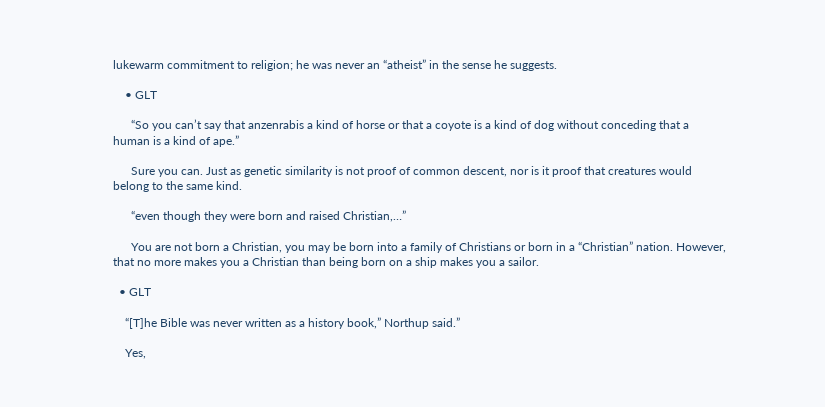lukewarm commitment to religion; he was never an “atheist” in the sense he suggests.

    • GLT

      “So you can’t say that anzenrabis a kind of horse or that a coyote is a kind of dog without conceding that a human is a kind of ape.”

      Sure you can. Just as genetic similarity is not proof of common descent, nor is it proof that creatures would belong to the same kind.

      “even though they were born and raised Christian,…”

      You are not born a Christian, you may be born into a family of Christians or born in a “Christian” nation. However, that no more makes you a Christian than being born on a ship makes you a sailor.

  • GLT

    “[T]he Bible was never written as a history book,” Northup said.”

    Yes,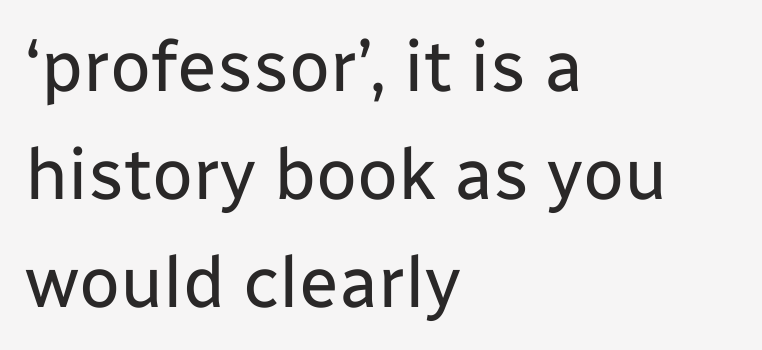‘professor’, it is a history book as you would clearly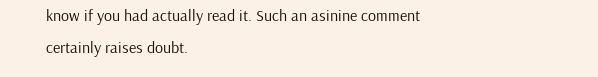know if you had actually read it. Such an asinine comment certainly raises doubt.